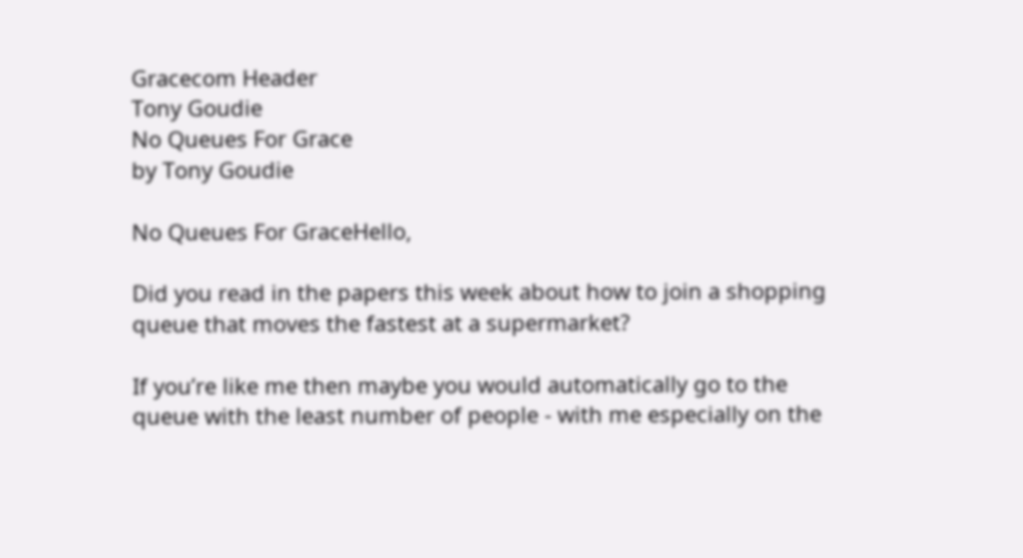Gracecom Header
Tony Goudie
No Queues For Grace
by Tony Goudie

No Queues For GraceHello,

Did you read in the papers this week about how to join a shopping queue that moves the fastest at a supermarket?

If you’re like me then maybe you would automatically go to the queue with the least number of people - with me especially on the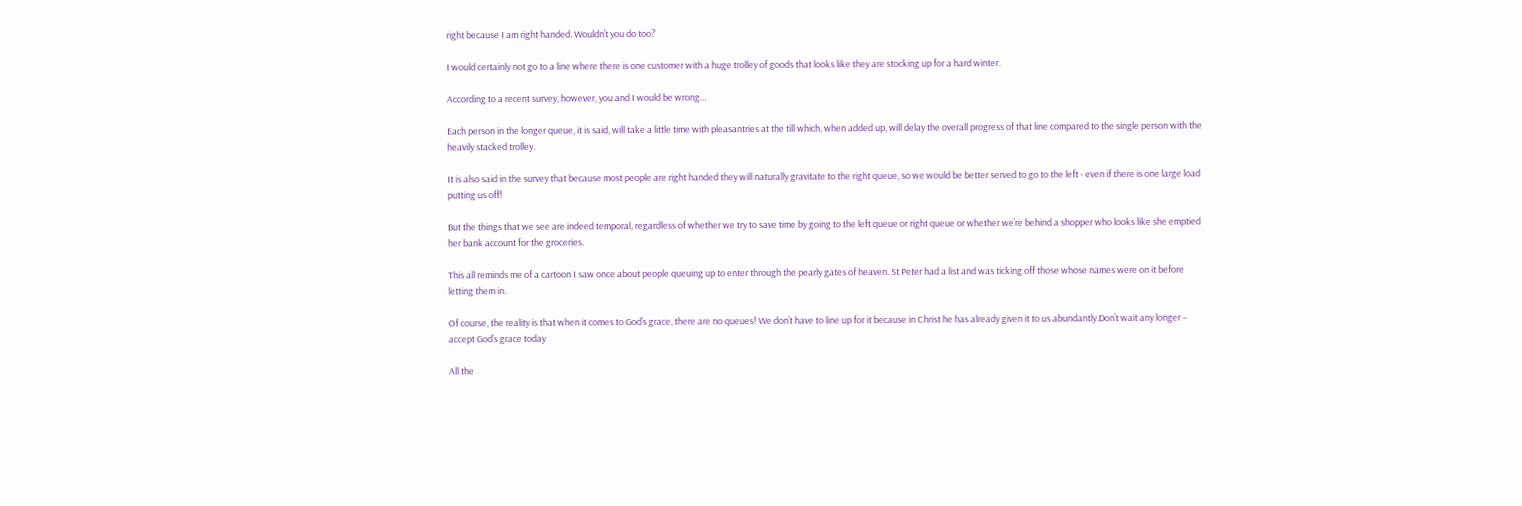right because I am right handed. Wouldn’t you do too?

I would certainly not go to a line where there is one customer with a huge trolley of goods that looks like they are stocking up for a hard winter.

According to a recent survey, however, you and I would be wrong…

Each person in the longer queue, it is said, will take a little time with pleasantries at the till which, when added up, will delay the overall progress of that line compared to the single person with the heavily stacked trolley.

It is also said in the survey that because most people are right handed they will naturally gravitate to the right queue, so we would be better served to go to the left - even if there is one large load putting us off!

But the things that we see are indeed temporal, regardless of whether we try to save time by going to the left queue or right queue or whether we’re behind a shopper who looks like she emptied her bank account for the groceries.

This all reminds me of a cartoon I saw once about people queuing up to enter through the pearly gates of heaven. St Peter had a list and was ticking off those whose names were on it before letting them in.

Of course, the reality is that when it comes to God’s grace, there are no queues! We don’t have to line up for it because in Christ he has already given it to us abundantly.Don’t wait any longer – accept God’s grace today

All the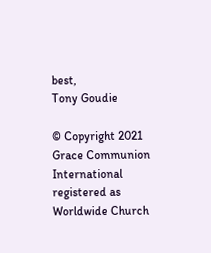best,
Tony Goudie

© Copyright 2021 Grace Communion International registered as Worldwide Church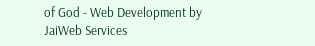of God - Web Development by JaiWeb Services